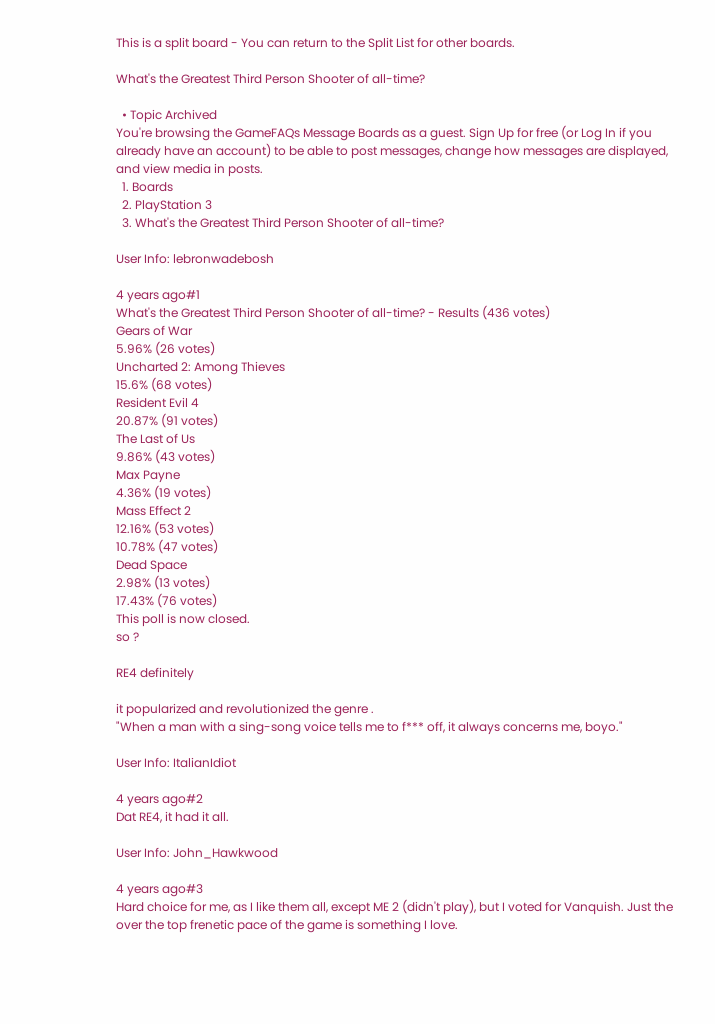This is a split board - You can return to the Split List for other boards.

What's the Greatest Third Person Shooter of all-time?

  • Topic Archived
You're browsing the GameFAQs Message Boards as a guest. Sign Up for free (or Log In if you already have an account) to be able to post messages, change how messages are displayed, and view media in posts.
  1. Boards
  2. PlayStation 3
  3. What's the Greatest Third Person Shooter of all-time?

User Info: lebronwadebosh

4 years ago#1
What's the Greatest Third Person Shooter of all-time? - Results (436 votes)
Gears of War
5.96% (26 votes)
Uncharted 2: Among Thieves
15.6% (68 votes)
Resident Evil 4
20.87% (91 votes)
The Last of Us
9.86% (43 votes)
Max Payne
4.36% (19 votes)
Mass Effect 2
12.16% (53 votes)
10.78% (47 votes)
Dead Space
2.98% (13 votes)
17.43% (76 votes)
This poll is now closed.
so ?

RE4 definitely

it popularized and revolutionized the genre .
"When a man with a sing-song voice tells me to f*** off, it always concerns me, boyo."

User Info: ItalianIdiot

4 years ago#2
Dat RE4, it had it all.

User Info: John_Hawkwood

4 years ago#3
Hard choice for me, as I like them all, except ME 2 (didn't play), but I voted for Vanquish. Just the over the top frenetic pace of the game is something I love.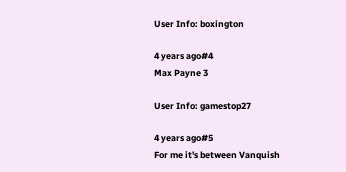User Info: boxington

4 years ago#4
Max Payne 3

User Info: gamestop27

4 years ago#5
For me it's between Vanquish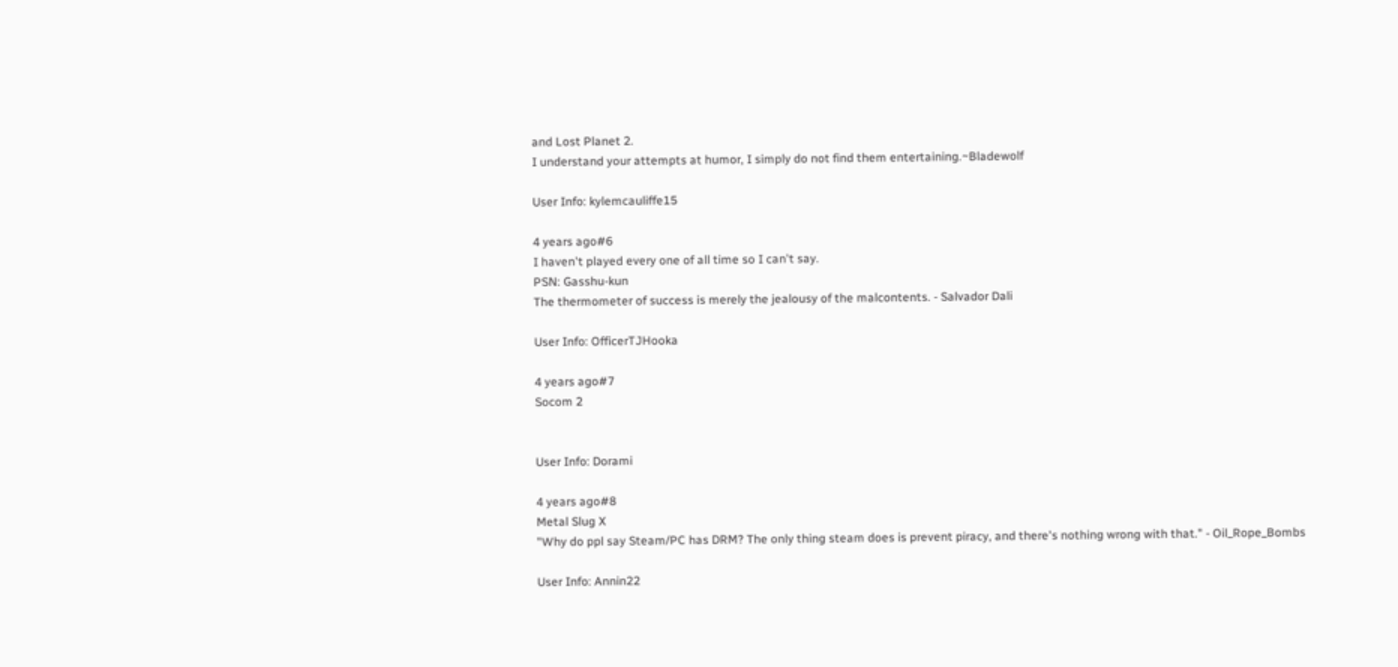and Lost Planet 2.
I understand your attempts at humor, I simply do not find them entertaining.~Bladewolf

User Info: kylemcauliffe15

4 years ago#6
I haven't played every one of all time so I can't say.
PSN: Gasshu-kun
The thermometer of success is merely the jealousy of the malcontents. - Salvador Dali

User Info: OfficerTJHooka

4 years ago#7
Socom 2


User Info: Dorami

4 years ago#8
Metal Slug X
"Why do ppl say Steam/PC has DRM? The only thing steam does is prevent piracy, and there's nothing wrong with that." - Oil_Rope_Bombs

User Info: Annin22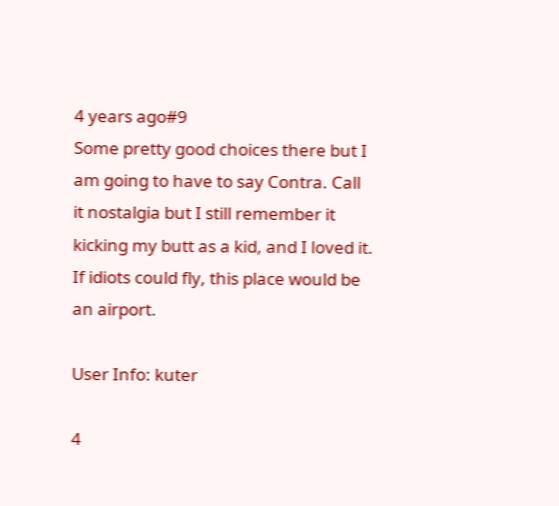4 years ago#9
Some pretty good choices there but I am going to have to say Contra. Call it nostalgia but I still remember it kicking my butt as a kid, and I loved it.
If idiots could fly, this place would be an airport.

User Info: kuter

4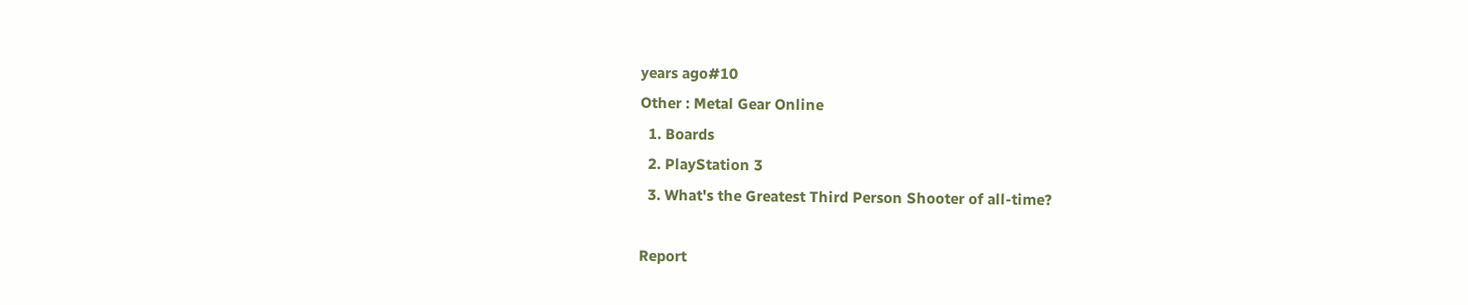years ago#10
Other : Metal Gear Online
  1. Boards
  2. PlayStation 3
  3. What's the Greatest Third Person Shooter of all-time?

Report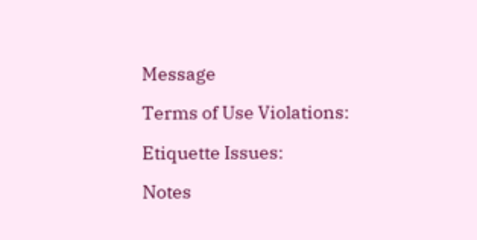Message

Terms of Use Violations:

Etiquette Issues:

Notes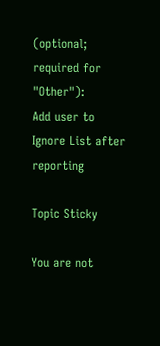(optional; required for "Other"):
Add user to Ignore List after reporting

Topic Sticky

You are not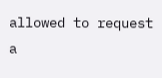allowed to request a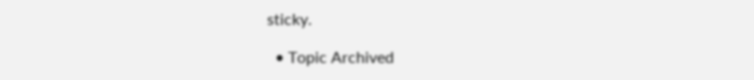sticky.

  • Topic Archived